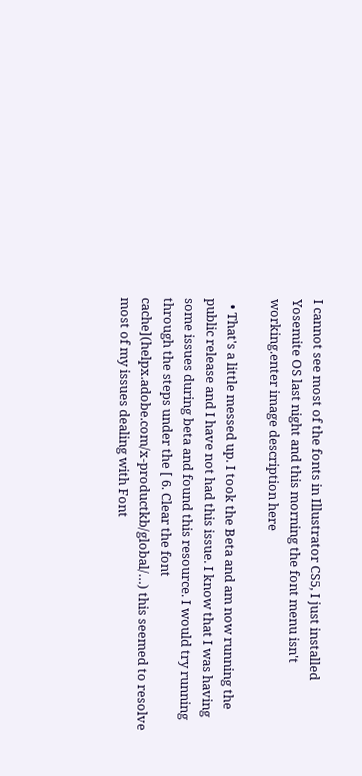I cannot see most of the fonts in Illustrator CS5, I just installed Yosemite OS last night and this morning the font menu isn't working.enter image description here

  • That's a little messed up. I took the Beta and am now running the public release and I have not had this issue. I know that I was having some issues during beta and found this resource. I would try running through the steps under the [ 6. Clear the font cache](helpx.adobe.com/x-productkb/global/…) this seemed to resolve most of my issues dealing with Font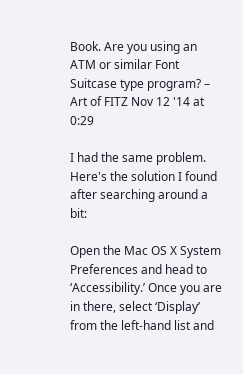Book. Are you using an ATM or similar Font Suitcase type program? – Art of FITZ Nov 12 '14 at 0:29

I had the same problem. Here's the solution I found after searching around a bit:

Open the Mac OS X System Preferences and head to ‘Accessibility.’ Once you are in there, select ‘Display’ from the left-hand list and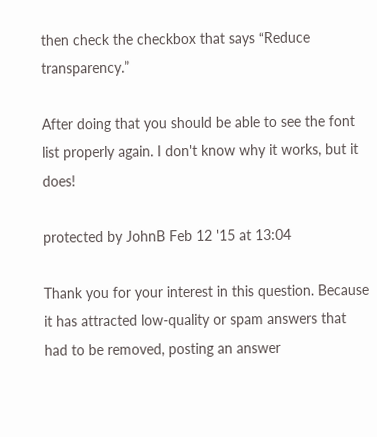then check the checkbox that says “Reduce transparency.”

After doing that you should be able to see the font list properly again. I don't know why it works, but it does!

protected by JohnB Feb 12 '15 at 13:04

Thank you for your interest in this question. Because it has attracted low-quality or spam answers that had to be removed, posting an answer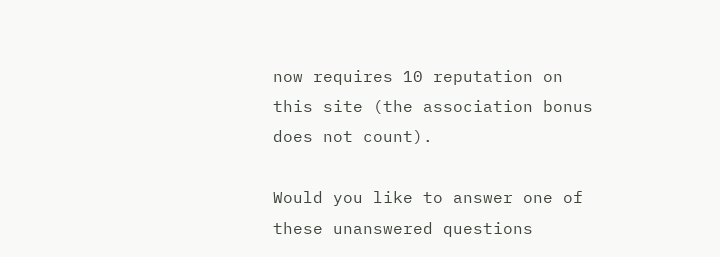now requires 10 reputation on this site (the association bonus does not count).

Would you like to answer one of these unanswered questions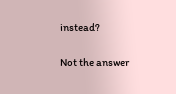instead?

Not the answer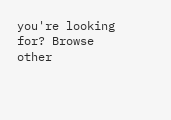you're looking for? Browse other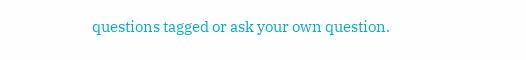questions tagged or ask your own question.